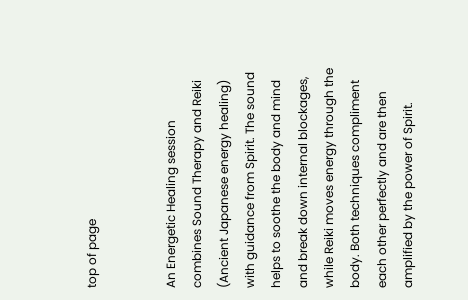top of page


An Energetic Healing session combines Sound Therapy and Reiki (Ancient Japanese energy healing) with guidance from Spirit. The sound helps to soothe the body and mind and break down internal blockages, while Reiki moves energy through the body. Both techniques compliment each other perfectly and are then amplified by the power of Spirit.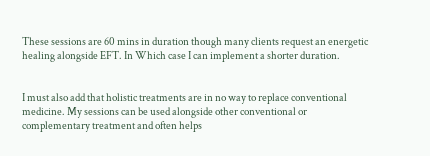These sessions are 60 mins in duration though many clients request an energetic healing alongside EFT. In Which case I can implement a shorter duration.


I must also add that holistic treatments are in no way to replace conventional medicine. My sessions can be used alongside other conventional or complementary treatment and often helps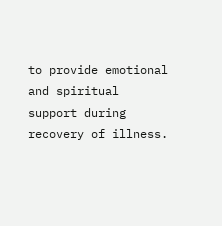to provide emotional and spiritual support during recovery of illness.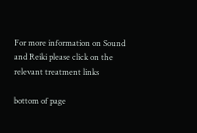For more information on Sound and Reiki please click on the relevant treatment links

bottom of page